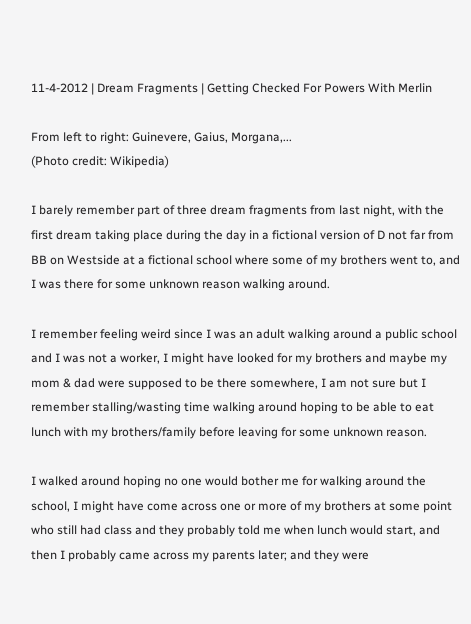11-4-2012 | Dream Fragments | Getting Checked For Powers With Merlin

From left to right: Guinevere, Gaius, Morgana,...
(Photo credit: Wikipedia)

I barely remember part of three dream fragments from last night, with the first dream taking place during the day in a fictional version of D not far from BB on Westside at a fictional school where some of my brothers went to, and I was there for some unknown reason walking around.

I remember feeling weird since I was an adult walking around a public school and I was not a worker, I might have looked for my brothers and maybe my mom & dad were supposed to be there somewhere, I am not sure but I remember stalling/wasting time walking around hoping to be able to eat lunch with my brothers/family before leaving for some unknown reason.

I walked around hoping no one would bother me for walking around the school, I might have come across one or more of my brothers at some point who still had class and they probably told me when lunch would start, and then I probably came across my parents later; and they were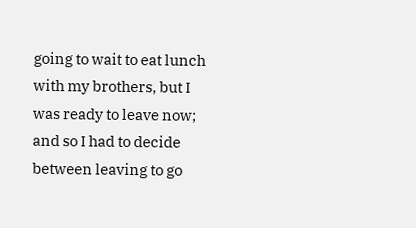going to wait to eat lunch with my brothers, but I was ready to leave now; and so I had to decide between leaving to go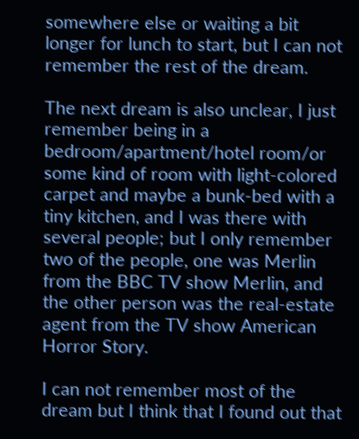somewhere else or waiting a bit longer for lunch to start, but I can not remember the rest of the dream.

The next dream is also unclear, I just remember being in a bedroom/apartment/hotel room/or some kind of room with light-colored carpet and maybe a bunk-bed with a tiny kitchen, and I was there with several people; but I only remember two of the people, one was Merlin from the BBC TV show Merlin, and the other person was the real-estate agent from the TV show American Horror Story.

I can not remember most of the dream but I think that I found out that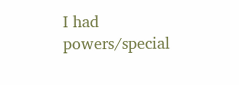I had powers/special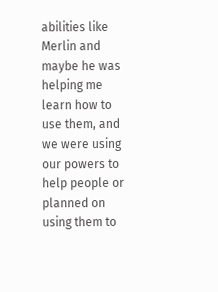abilities like Merlin and maybe he was helping me learn how to use them, and we were using our powers to help people or planned on using them to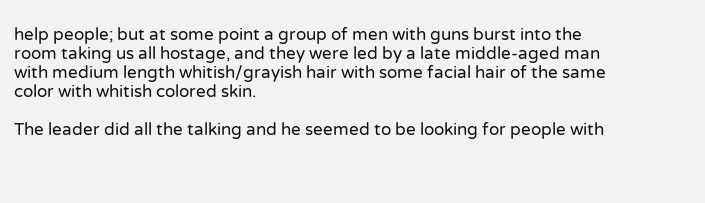help people; but at some point a group of men with guns burst into the room taking us all hostage, and they were led by a late middle-aged man with medium length whitish/grayish hair with some facial hair of the same color with whitish colored skin.

The leader did all the talking and he seemed to be looking for people with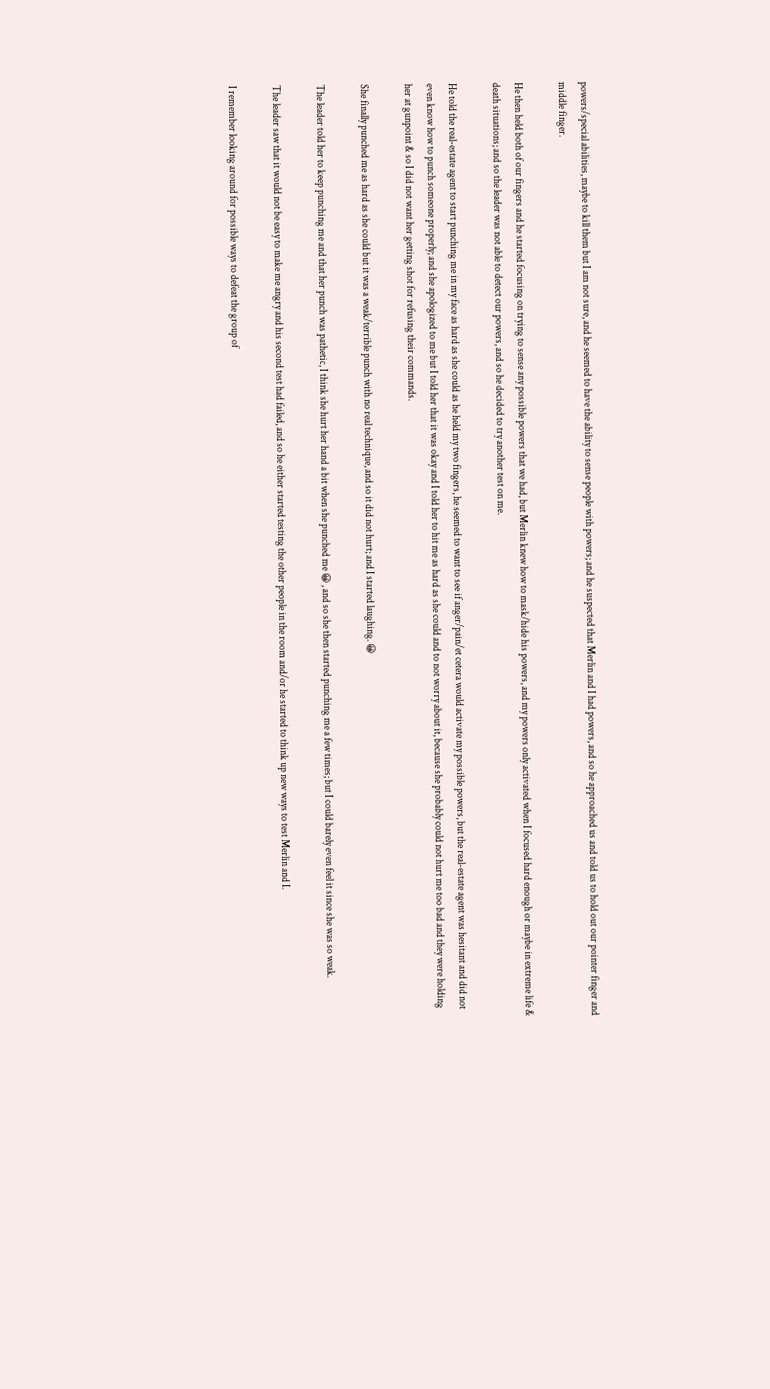powers/special abilities, maybe to kill them but I am not sure, and he seemed to have the ability to sense people with powers; and he suspected that Merlin and I had powers, and so he approached us and told us to hold out our pointer finger and middle finger.

He then held both of our fingers and he started focusing on trying to sense any possible powers that we had, but Merlin knew how to mask/hide his powers, and my powers only activated when I focused hard enough or maybe in extreme life & death situations; and so the leader was not able to detect our powers, and so he decided to try another test on me.

He told the real-estate agent to start punching me in my face as hard as she could as he held my two fingers, he seemed to want to see if anger/pain/et cetera would activate my possible powers, but the real-estate agent was hesitant and did not even know how to punch someone properly; and she apologized to me but I told her that it was okay and I told her to hit me as hard as she could and to not worry about it, because she probably could not hurt me too bad and they were holding her at gunpoint & so I did not want her getting shot for refusing their commands.

She finally punched me as hard as she could but it was a weak/terrible punch with no real technique, and so it did not hurt; and I started laughing. 😀

The leader told her to keep punching me and that her punch was pathetic, I think she hurt her hand a bit when she punched me 😀 , and so she then started punching me a few times; but I could barely even feel it since she was so weak.

The leader saw that it would not be easy to make me angry and his second test had failed, and so he either started testing the other people in the room and/or he started to think up new ways to test Merlin and I.

I remember looking around for possible ways to defeat the group of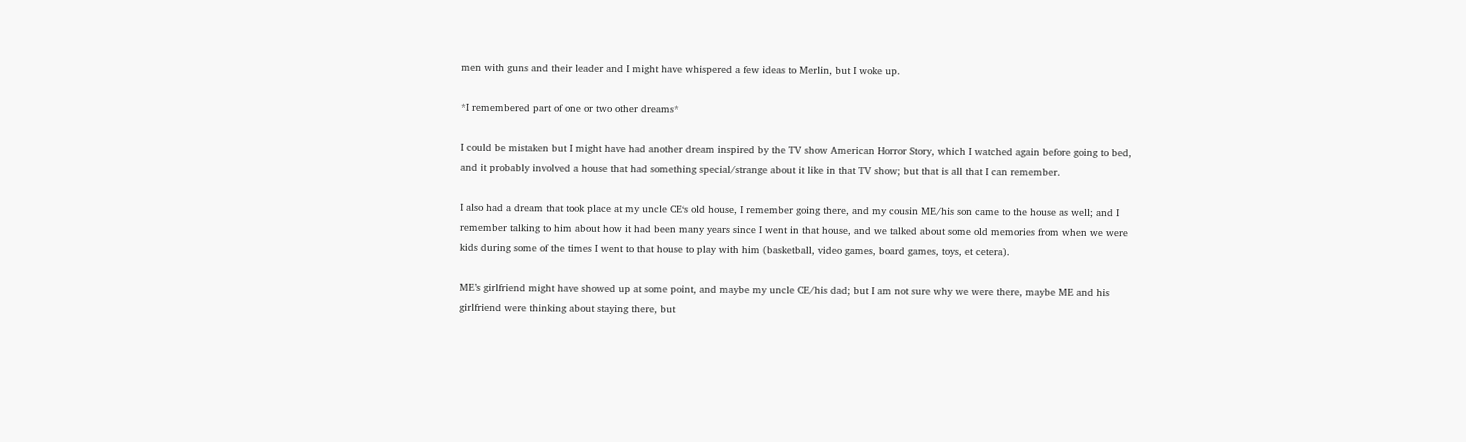men with guns and their leader and I might have whispered a few ideas to Merlin, but I woke up.

*I remembered part of one or two other dreams*

I could be mistaken but I might have had another dream inspired by the TV show American Horror Story, which I watched again before going to bed, and it probably involved a house that had something special/strange about it like in that TV show; but that is all that I can remember.

I also had a dream that took place at my uncle CE‘s old house, I remember going there, and my cousin ME/his son came to the house as well; and I remember talking to him about how it had been many years since I went in that house, and we talked about some old memories from when we were kids during some of the times I went to that house to play with him (basketball, video games, board games, toys, et cetera).

ME’s girlfriend might have showed up at some point, and maybe my uncle CE/his dad; but I am not sure why we were there, maybe ME and his girlfriend were thinking about staying there, but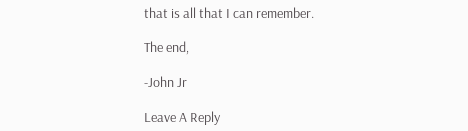that is all that I can remember.

The end,

-John Jr

Leave A Reply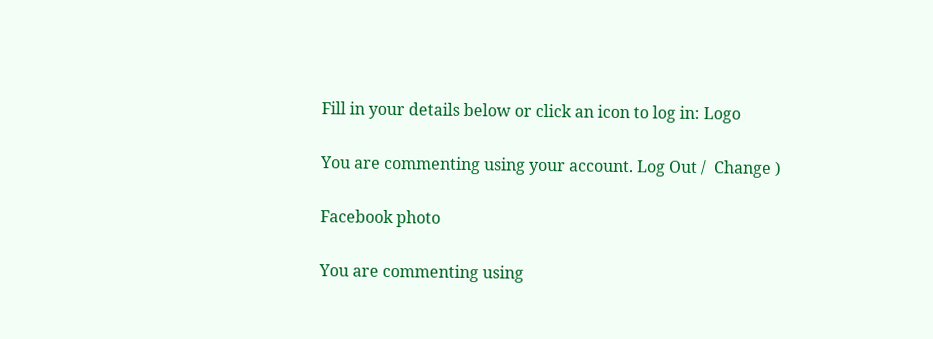Fill in your details below or click an icon to log in: Logo

You are commenting using your account. Log Out /  Change )

Facebook photo

You are commenting using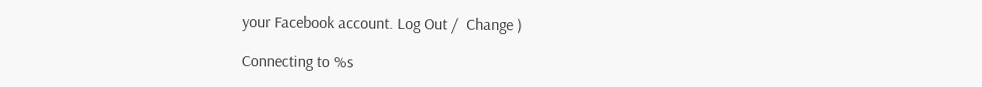your Facebook account. Log Out /  Change )

Connecting to %s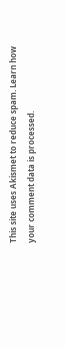This site uses Akismet to reduce spam. Learn how your comment data is processed.